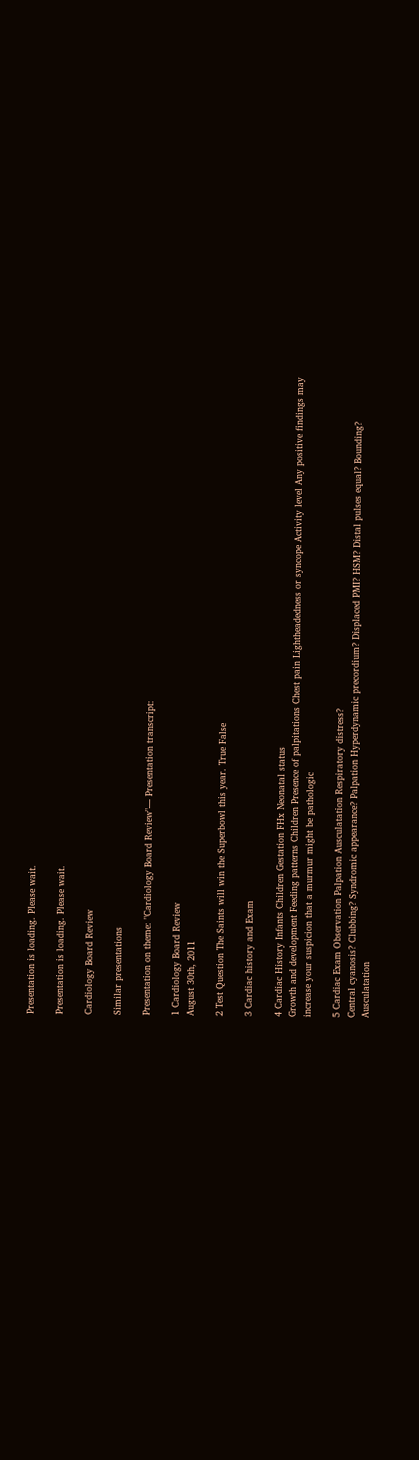Presentation is loading. Please wait.

Presentation is loading. Please wait.

Cardiology Board Review

Similar presentations

Presentation on theme: "Cardiology Board Review"— Presentation transcript:

1 Cardiology Board Review
August 30th, 2011

2 Test Question The Saints will win the Superbowl this year. True False

3 Cardiac history and Exam

4 Cardiac History Infants Children Gestation FHx Neonatal status
Growth and development Feeding patterns Children Presence of palpitations Chest pain Lightheadedness or syncope Activity level Any positive findings may increase your suspicion that a murmur might be pathologic

5 Cardiac Exam Observation Palpation Ausculatation Respiratory distress?
Central cyanosis? Clubbing? Syndromic appearance? Palpation Hyperdynamic precordium? Displaced PMI? HSM? Distal pulses equal? Bounding? Ausculatation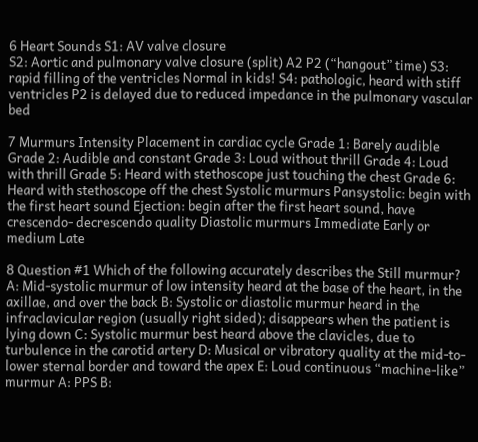6 Heart Sounds S1: AV valve closure
S2: Aortic and pulmonary valve closure (split) A2 P2 (“hangout” time) S3: rapid filling of the ventricles Normal in kids! S4: pathologic, heard with stiff ventricles P2 is delayed due to reduced impedance in the pulmonary vascular bed

7 Murmurs Intensity Placement in cardiac cycle Grade 1: Barely audible
Grade 2: Audible and constant Grade 3: Loud without thrill Grade 4: Loud with thrill Grade 5: Heard with stethoscope just touching the chest Grade 6: Heard with stethoscope off the chest Systolic murmurs Pansystolic: begin with the first heart sound Ejection: begin after the first heart sound, have crescendo- decrescendo quality Diastolic murmurs Immediate Early or medium Late

8 Question #1 Which of the following accurately describes the Still murmur? A: Mid-systolic murmur of low intensity heard at the base of the heart, in the axillae, and over the back B: Systolic or diastolic murmur heard in the infraclavicular region (usually right sided); disappears when the patient is lying down C: Systolic murmur best heard above the clavicles, due to turbulence in the carotid artery D: Musical or vibratory quality at the mid-to-lower sternal border and toward the apex E: Loud continuous “machine-like” murmur A: PPS B: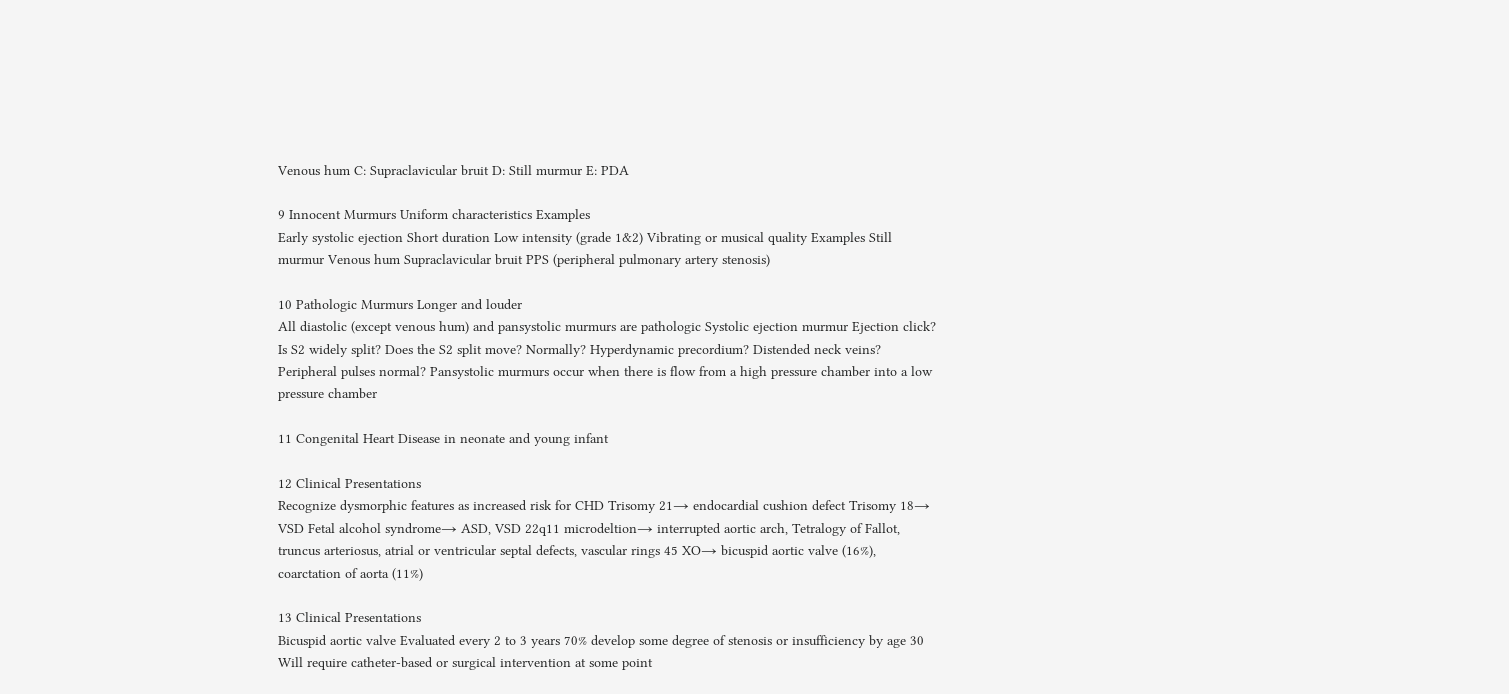Venous hum C: Supraclavicular bruit D: Still murmur E: PDA

9 Innocent Murmurs Uniform characteristics Examples
Early systolic ejection Short duration Low intensity (grade 1&2) Vibrating or musical quality Examples Still murmur Venous hum Supraclavicular bruit PPS (peripheral pulmonary artery stenosis)

10 Pathologic Murmurs Longer and louder
All diastolic (except venous hum) and pansystolic murmurs are pathologic Systolic ejection murmur Ejection click? Is S2 widely split? Does the S2 split move? Normally? Hyperdynamic precordium? Distended neck veins? Peripheral pulses normal? Pansystolic murmurs occur when there is flow from a high pressure chamber into a low pressure chamber

11 Congenital Heart Disease in neonate and young infant

12 Clinical Presentations
Recognize dysmorphic features as increased risk for CHD Trisomy 21→ endocardial cushion defect Trisomy 18→ VSD Fetal alcohol syndrome→ ASD, VSD 22q11 microdeltion→ interrupted aortic arch, Tetralogy of Fallot, truncus arteriosus, atrial or ventricular septal defects, vascular rings 45 XO→ bicuspid aortic valve (16%), coarctation of aorta (11%)

13 Clinical Presentations
Bicuspid aortic valve Evaluated every 2 to 3 years 70% develop some degree of stenosis or insufficiency by age 30 Will require catheter-based or surgical intervention at some point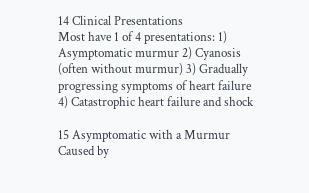14 Clinical Presentations
Most have 1 of 4 presentations: 1) Asymptomatic murmur 2) Cyanosis (often without murmur) 3) Gradually progressing symptoms of heart failure 4) Catastrophic heart failure and shock

15 Asymptomatic with a Murmur
Caused by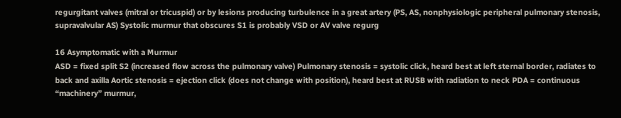regurgitant valves (mitral or tricuspid) or by lesions producing turbulence in a great artery (PS, AS, nonphysiologic peripheral pulmonary stenosis, supravalvular AS) Systolic murmur that obscures S1 is probably VSD or AV valve regurg

16 Asymptomatic with a Murmur
ASD = fixed split S2 (increased flow across the pulmonary valve) Pulmonary stenosis = systolic click, heard best at left sternal border, radiates to back and axilla Aortic stenosis = ejection click (does not change with position), heard best at RUSB with radiation to neck PDA = continuous “machinery” murmur,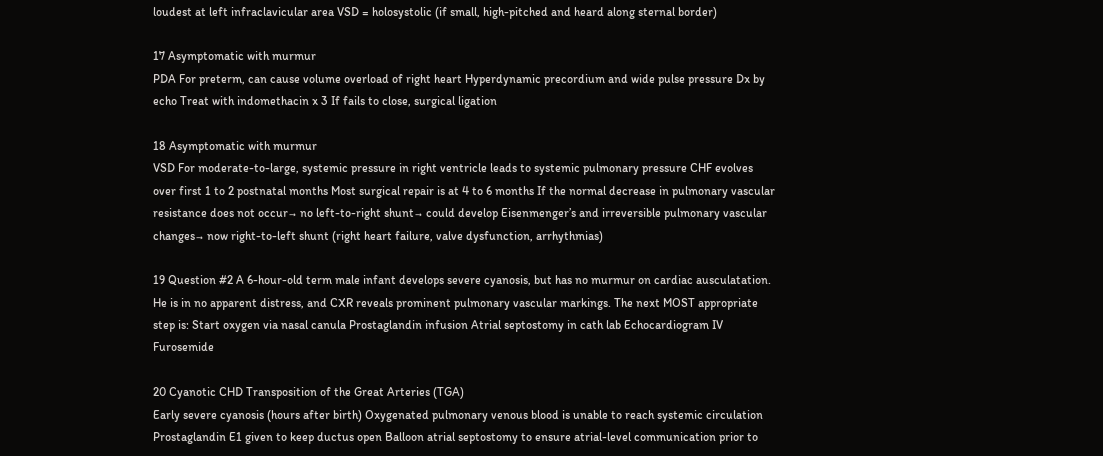loudest at left infraclavicular area VSD = holosystolic (if small, high-pitched and heard along sternal border)

17 Asymptomatic with murmur
PDA For preterm, can cause volume overload of right heart Hyperdynamic precordium and wide pulse pressure Dx by echo Treat with indomethacin x 3 If fails to close, surgical ligation

18 Asymptomatic with murmur
VSD For moderate-to-large, systemic pressure in right ventricle leads to systemic pulmonary pressure CHF evolves over first 1 to 2 postnatal months Most surgical repair is at 4 to 6 months If the normal decrease in pulmonary vascular resistance does not occur→ no left-to-right shunt→ could develop Eisenmenger’s and irreversible pulmonary vascular changes→ now right-to-left shunt (right heart failure, valve dysfunction, arrhythmias)

19 Question #2 A 6-hour-old term male infant develops severe cyanosis, but has no murmur on cardiac ausculatation. He is in no apparent distress, and CXR reveals prominent pulmonary vascular markings. The next MOST appropriate step is: Start oxygen via nasal canula Prostaglandin infusion Atrial septostomy in cath lab Echocardiogram IV Furosemide

20 Cyanotic CHD Transposition of the Great Arteries (TGA)
Early severe cyanosis (hours after birth) Oxygenated pulmonary venous blood is unable to reach systemic circulation Prostaglandin E1 given to keep ductus open Balloon atrial septostomy to ensure atrial-level communication prior to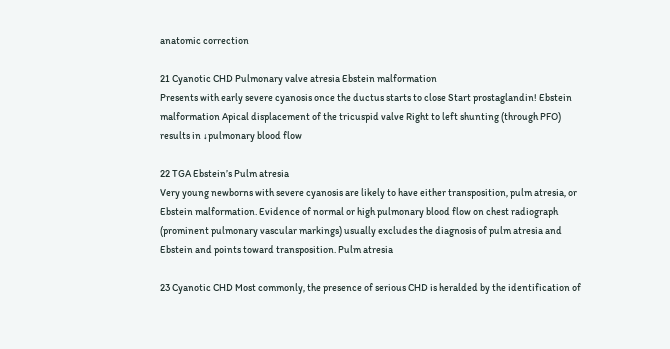anatomic correction

21 Cyanotic CHD Pulmonary valve atresia Ebstein malformation
Presents with early severe cyanosis once the ductus starts to close Start prostaglandin! Ebstein malformation Apical displacement of the tricuspid valve Right to left shunting (through PFO) results in ↓pulmonary blood flow

22 TGA Ebstein’s Pulm atresia
Very young newborns with severe cyanosis are likely to have either transposition, pulm atresia, or Ebstein malformation. Evidence of normal or high pulmonary blood flow on chest radiograph (prominent pulmonary vascular markings) usually excludes the diagnosis of pulm atresia and Ebstein and points toward transposition. Pulm atresia

23 Cyanotic CHD Most commonly, the presence of serious CHD is heralded by the identification of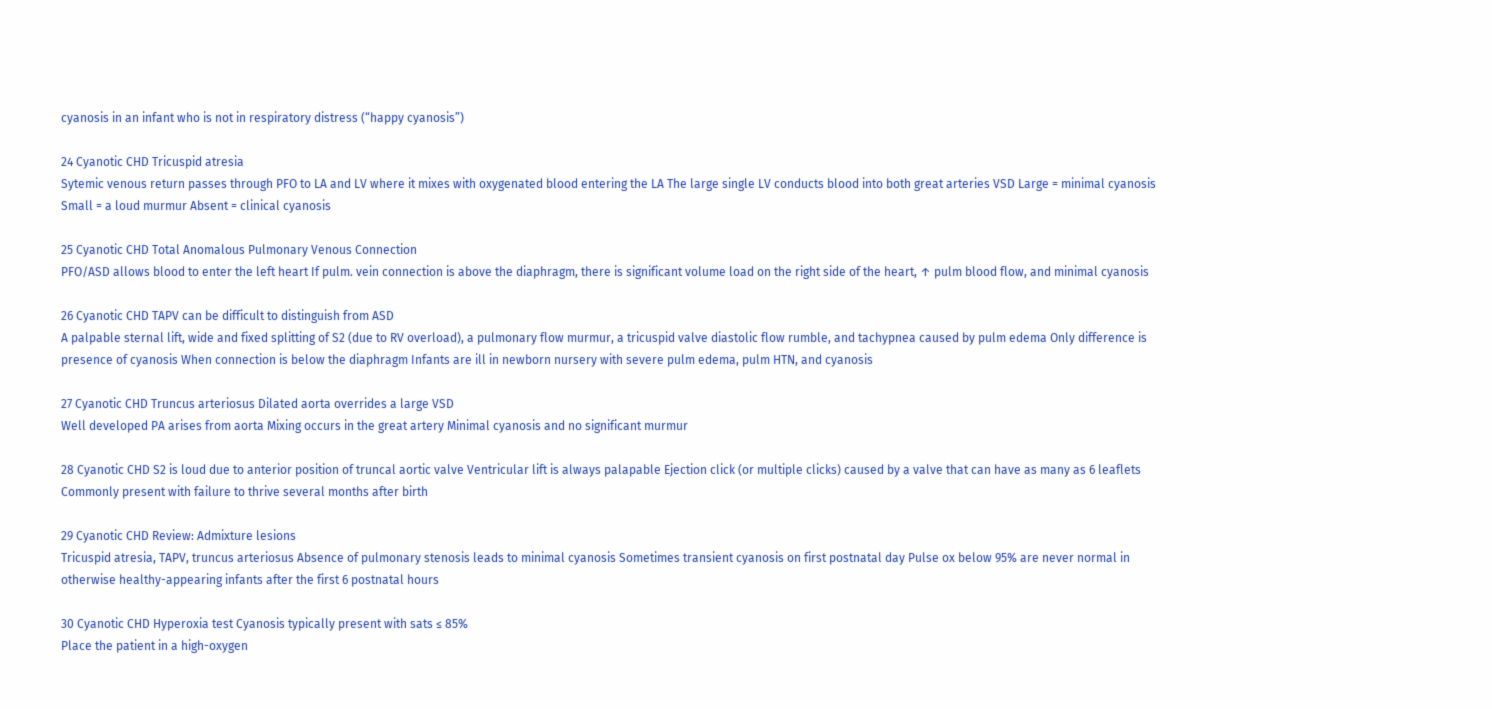cyanosis in an infant who is not in respiratory distress (“happy cyanosis”)

24 Cyanotic CHD Tricuspid atresia
Sytemic venous return passes through PFO to LA and LV where it mixes with oxygenated blood entering the LA The large single LV conducts blood into both great arteries VSD Large = minimal cyanosis Small = a loud murmur Absent = clinical cyanosis

25 Cyanotic CHD Total Anomalous Pulmonary Venous Connection
PFO/ASD allows blood to enter the left heart If pulm. vein connection is above the diaphragm, there is significant volume load on the right side of the heart, ↑ pulm blood flow, and minimal cyanosis

26 Cyanotic CHD TAPV can be difficult to distinguish from ASD
A palpable sternal lift, wide and fixed splitting of S2 (due to RV overload), a pulmonary flow murmur, a tricuspid valve diastolic flow rumble, and tachypnea caused by pulm edema Only difference is presence of cyanosis When connection is below the diaphragm Infants are ill in newborn nursery with severe pulm edema, pulm HTN, and cyanosis

27 Cyanotic CHD Truncus arteriosus Dilated aorta overrides a large VSD
Well developed PA arises from aorta Mixing occurs in the great artery Minimal cyanosis and no significant murmur

28 Cyanotic CHD S2 is loud due to anterior position of truncal aortic valve Ventricular lift is always palapable Ejection click (or multiple clicks) caused by a valve that can have as many as 6 leaflets Commonly present with failure to thrive several months after birth

29 Cyanotic CHD Review: Admixture lesions
Tricuspid atresia, TAPV, truncus arteriosus Absence of pulmonary stenosis leads to minimal cyanosis Sometimes transient cyanosis on first postnatal day Pulse ox below 95% are never normal in otherwise healthy-appearing infants after the first 6 postnatal hours

30 Cyanotic CHD Hyperoxia test Cyanosis typically present with sats ≤ 85%
Place the patient in a high-oxygen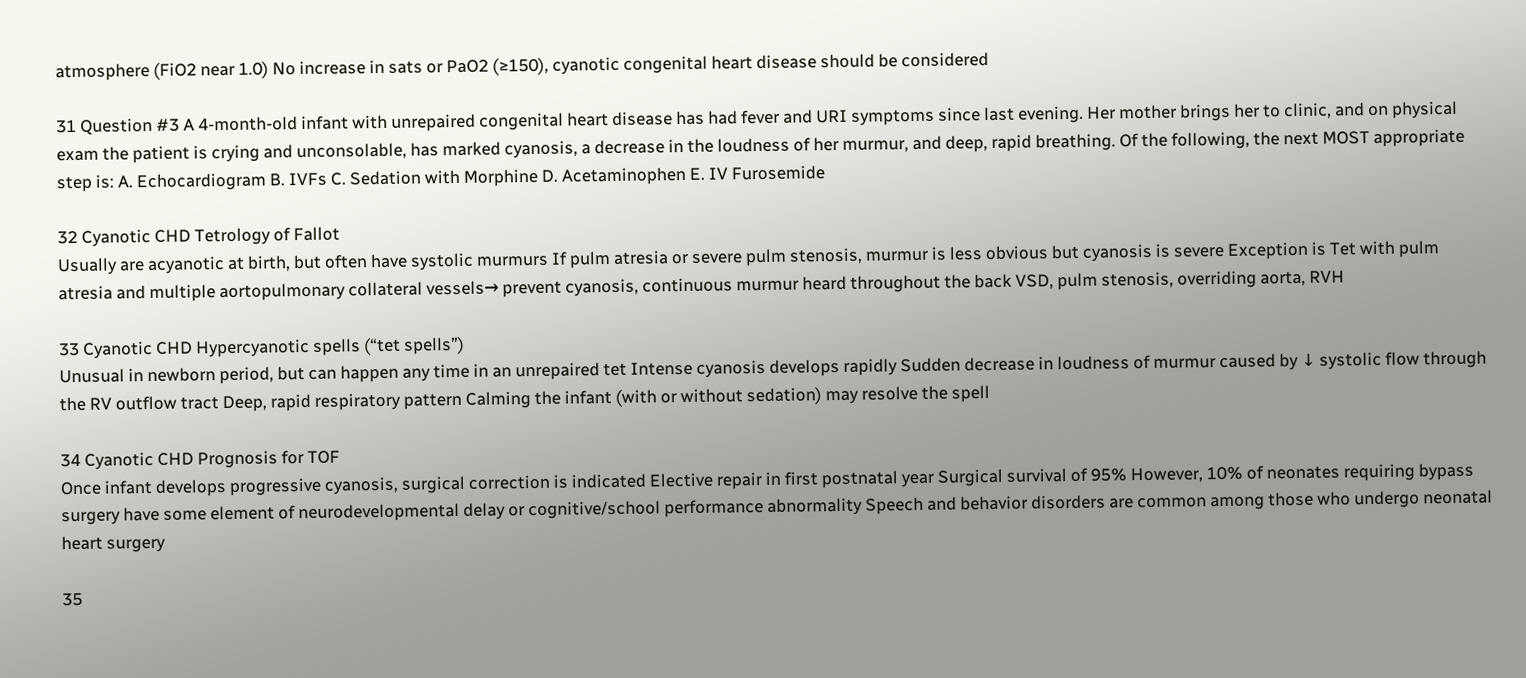atmosphere (FiO2 near 1.0) No increase in sats or PaO2 (≥150), cyanotic congenital heart disease should be considered

31 Question #3 A 4-month-old infant with unrepaired congenital heart disease has had fever and URI symptoms since last evening. Her mother brings her to clinic, and on physical exam the patient is crying and unconsolable, has marked cyanosis, a decrease in the loudness of her murmur, and deep, rapid breathing. Of the following, the next MOST appropriate step is: A. Echocardiogram B. IVFs C. Sedation with Morphine D. Acetaminophen E. IV Furosemide

32 Cyanotic CHD Tetrology of Fallot
Usually are acyanotic at birth, but often have systolic murmurs If pulm atresia or severe pulm stenosis, murmur is less obvious but cyanosis is severe Exception is Tet with pulm atresia and multiple aortopulmonary collateral vessels→ prevent cyanosis, continuous murmur heard throughout the back VSD, pulm stenosis, overriding aorta, RVH

33 Cyanotic CHD Hypercyanotic spells (“tet spells”)
Unusual in newborn period, but can happen any time in an unrepaired tet Intense cyanosis develops rapidly Sudden decrease in loudness of murmur caused by ↓ systolic flow through the RV outflow tract Deep, rapid respiratory pattern Calming the infant (with or without sedation) may resolve the spell

34 Cyanotic CHD Prognosis for TOF
Once infant develops progressive cyanosis, surgical correction is indicated Elective repair in first postnatal year Surgical survival of 95% However, 10% of neonates requiring bypass surgery have some element of neurodevelopmental delay or cognitive/school performance abnormality Speech and behavior disorders are common among those who undergo neonatal heart surgery

35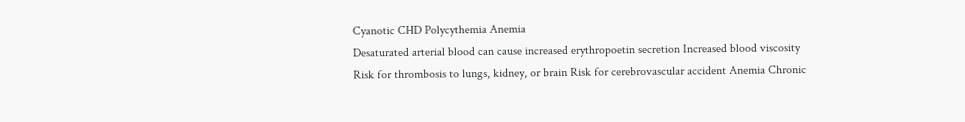Cyanotic CHD Polycythemia Anemia
Desaturated arterial blood can cause increased erythropoetin secretion Increased blood viscosity Risk for thrombosis to lungs, kidney, or brain Risk for cerebrovascular accident Anemia Chronic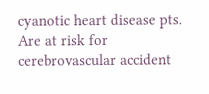cyanotic heart disease pts. Are at risk for cerebrovascular accident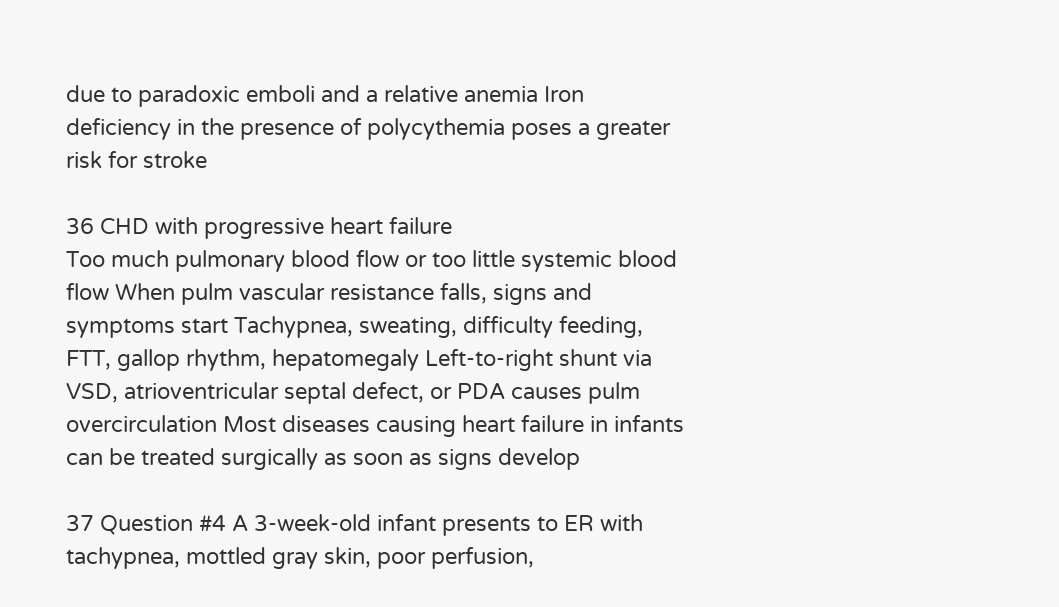due to paradoxic emboli and a relative anemia Iron deficiency in the presence of polycythemia poses a greater risk for stroke

36 CHD with progressive heart failure
Too much pulmonary blood flow or too little systemic blood flow When pulm vascular resistance falls, signs and symptoms start Tachypnea, sweating, difficulty feeding, FTT, gallop rhythm, hepatomegaly Left-to-right shunt via VSD, atrioventricular septal defect, or PDA causes pulm overcirculation Most diseases causing heart failure in infants can be treated surgically as soon as signs develop

37 Question #4 A 3-week-old infant presents to ER with tachypnea, mottled gray skin, poor perfusion,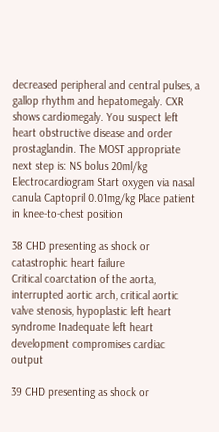decreased peripheral and central pulses, a gallop rhythm and hepatomegaly. CXR shows cardiomegaly. You suspect left heart obstructive disease and order prostaglandin. The MOST appropriate next step is: NS bolus 20ml/kg Electrocardiogram Start oxygen via nasal canula Captopril 0.01mg/kg Place patient in knee-to-chest position

38 CHD presenting as shock or catastrophic heart failure
Critical coarctation of the aorta, interrupted aortic arch, critical aortic valve stenosis, hypoplastic left heart syndrome Inadequate left heart development compromises cardiac output

39 CHD presenting as shock or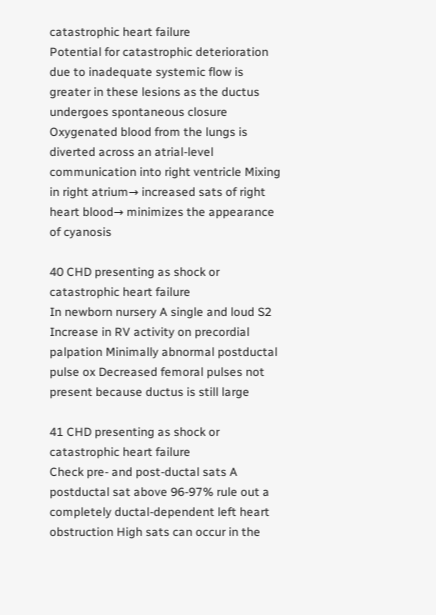catastrophic heart failure
Potential for catastrophic deterioration due to inadequate systemic flow is greater in these lesions as the ductus undergoes spontaneous closure Oxygenated blood from the lungs is diverted across an atrial-level communication into right ventricle Mixing in right atrium→ increased sats of right heart blood→ minimizes the appearance of cyanosis

40 CHD presenting as shock or catastrophic heart failure
In newborn nursery A single and loud S2 Increase in RV activity on precordial palpation Minimally abnormal postductal pulse ox Decreased femoral pulses not present because ductus is still large

41 CHD presenting as shock or catastrophic heart failure
Check pre- and post-ductal sats A postductal sat above 96-97% rule out a completely ductal-dependent left heart obstruction High sats can occur in the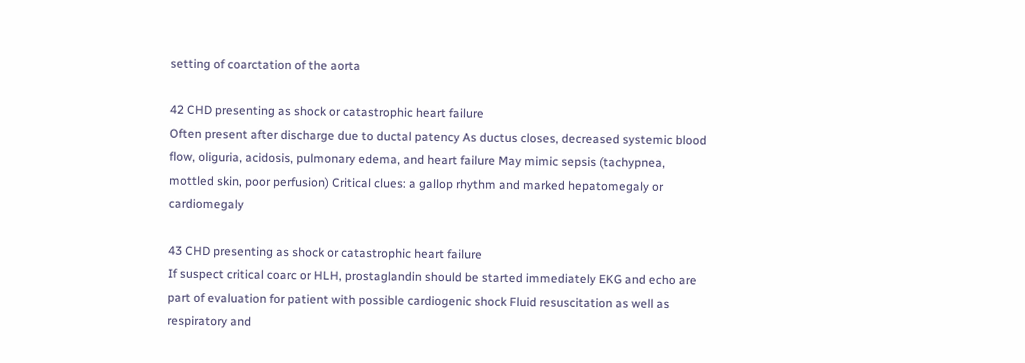setting of coarctation of the aorta

42 CHD presenting as shock or catastrophic heart failure
Often present after discharge due to ductal patency As ductus closes, decreased systemic blood flow, oliguria, acidosis, pulmonary edema, and heart failure May mimic sepsis (tachypnea, mottled skin, poor perfusion) Critical clues: a gallop rhythm and marked hepatomegaly or cardiomegaly

43 CHD presenting as shock or catastrophic heart failure
If suspect critical coarc or HLH, prostaglandin should be started immediately EKG and echo are part of evaluation for patient with possible cardiogenic shock Fluid resuscitation as well as respiratory and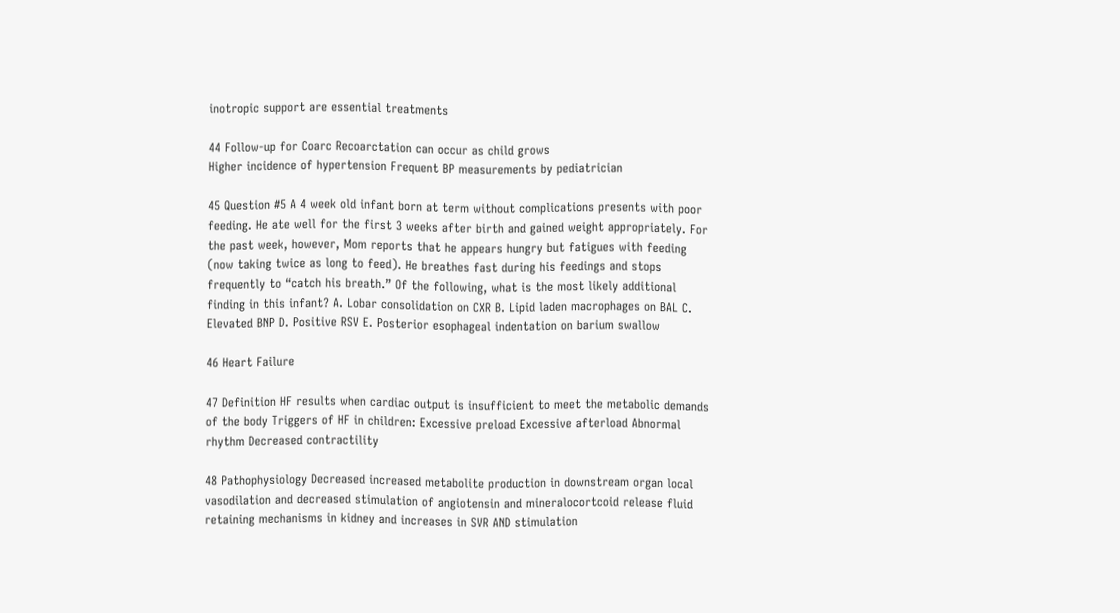inotropic support are essential treatments

44 Follow-up for Coarc Recoarctation can occur as child grows
Higher incidence of hypertension Frequent BP measurements by pediatrician

45 Question #5 A 4 week old infant born at term without complications presents with poor feeding. He ate well for the first 3 weeks after birth and gained weight appropriately. For the past week, however, Mom reports that he appears hungry but fatigues with feeding (now taking twice as long to feed). He breathes fast during his feedings and stops frequently to “catch his breath.” Of the following, what is the most likely additional finding in this infant? A. Lobar consolidation on CXR B. Lipid laden macrophages on BAL C. Elevated BNP D. Positive RSV E. Posterior esophageal indentation on barium swallow

46 Heart Failure

47 Definition HF results when cardiac output is insufficient to meet the metabolic demands of the body Triggers of HF in children: Excessive preload Excessive afterload Abnormal rhythm Decreased contractility

48 Pathophysiology Decreased increased metabolite production in downstream organ local vasodilation and decreased stimulation of angiotensin and mineralocortcoid release fluid retaining mechanisms in kidney and increases in SVR AND stimulation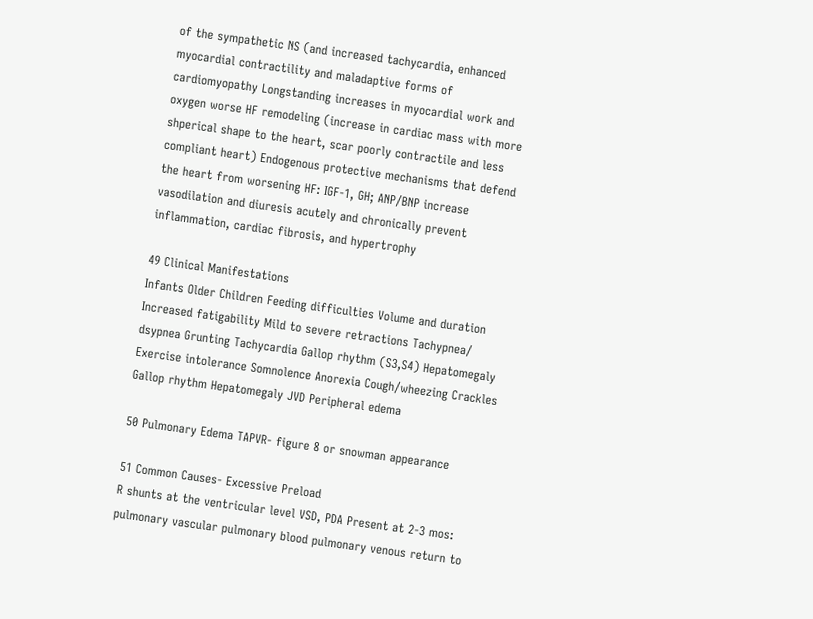of the sympathetic NS (and increased tachycardia, enhanced myocardial contractility and maladaptive forms of cardiomyopathy Longstanding increases in myocardial work and oxygen worse HF remodeling (increase in cardiac mass with more shperical shape to the heart, scar poorly contractile and less compliant heart) Endogenous protective mechanisms that defend the heart from worsening HF: IGF-1, GH; ANP/BNP increase vasodilation and diuresis acutely and chronically prevent inflammation, cardiac fibrosis, and hypertrophy

49 Clinical Manifestations
Infants Older Children Feeding difficulties Volume and duration Increased fatigability Mild to severe retractions Tachypnea/ dsypnea Grunting Tachycardia Gallop rhythm (S3,S4) Hepatomegaly Exercise intolerance Somnolence Anorexia Cough/wheezing Crackles Gallop rhythm Hepatomegaly JVD Peripheral edema

50 Pulmonary Edema TAPVR- figure 8 or snowman appearance

51 Common Causes- Excessive Preload
R shunts at the ventricular level VSD, PDA Present at 2-3 mos: pulmonary vascular pulmonary blood pulmonary venous return to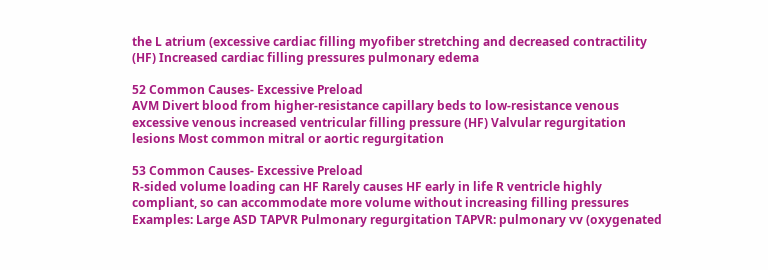the L atrium (excessive cardiac filling myofiber stretching and decreased contractility (HF) Increased cardiac filling pressures pulmonary edema

52 Common Causes- Excessive Preload
AVM Divert blood from higher-resistance capillary beds to low-resistance venous excessive venous increased ventricular filling pressure (HF) Valvular regurgitation lesions Most common mitral or aortic regurgitation

53 Common Causes- Excessive Preload
R-sided volume loading can HF Rarely causes HF early in life R ventricle highly compliant, so can accommodate more volume without increasing filling pressures Examples: Large ASD TAPVR Pulmonary regurgitation TAPVR: pulmonary vv (oxygenated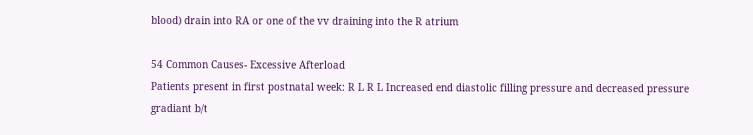blood) drain into RA or one of the vv draining into the R atrium

54 Common Causes- Excessive Afterload
Patients present in first postnatal week: R L R L Increased end diastolic filling pressure and decreased pressure gradiant b/t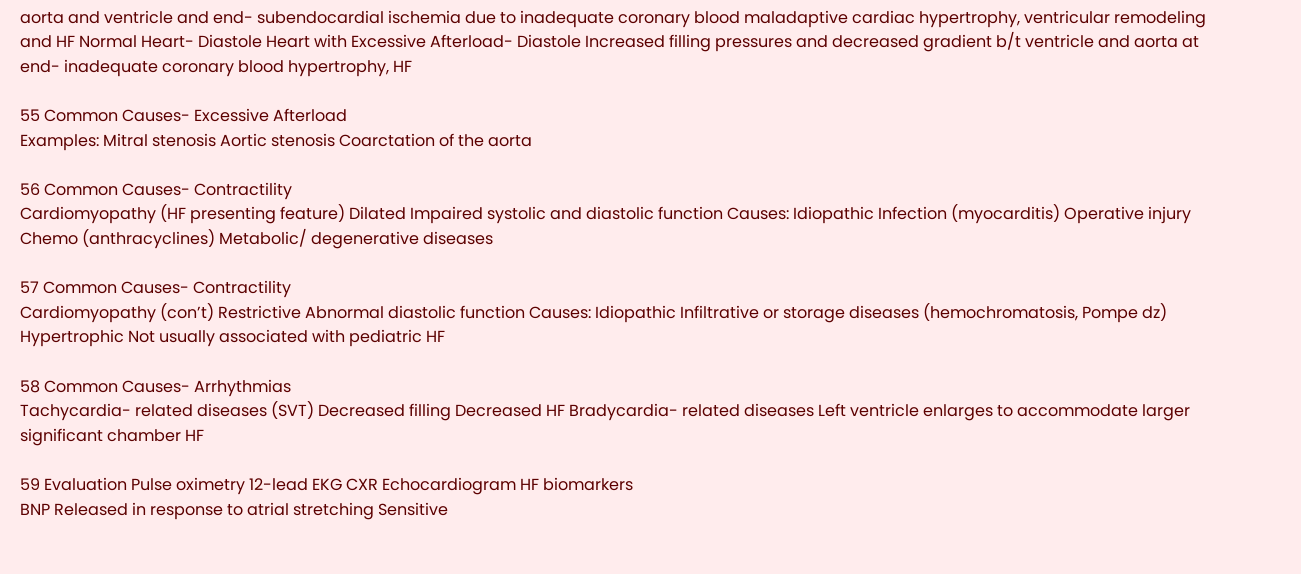aorta and ventricle and end- subendocardial ischemia due to inadequate coronary blood maladaptive cardiac hypertrophy, ventricular remodeling and HF Normal Heart- Diastole Heart with Excessive Afterload- Diastole Increased filling pressures and decreased gradient b/t ventricle and aorta at end- inadequate coronary blood hypertrophy, HF

55 Common Causes- Excessive Afterload
Examples: Mitral stenosis Aortic stenosis Coarctation of the aorta

56 Common Causes- Contractility
Cardiomyopathy (HF presenting feature) Dilated Impaired systolic and diastolic function Causes: Idiopathic Infection (myocarditis) Operative injury Chemo (anthracyclines) Metabolic/ degenerative diseases

57 Common Causes- Contractility
Cardiomyopathy (con’t) Restrictive Abnormal diastolic function Causes: Idiopathic Infiltrative or storage diseases (hemochromatosis, Pompe dz) Hypertrophic Not usually associated with pediatric HF

58 Common Causes- Arrhythmias
Tachycardia- related diseases (SVT) Decreased filling Decreased HF Bradycardia- related diseases Left ventricle enlarges to accommodate larger significant chamber HF

59 Evaluation Pulse oximetry 12-lead EKG CXR Echocardiogram HF biomarkers
BNP Released in response to atrial stretching Sensitive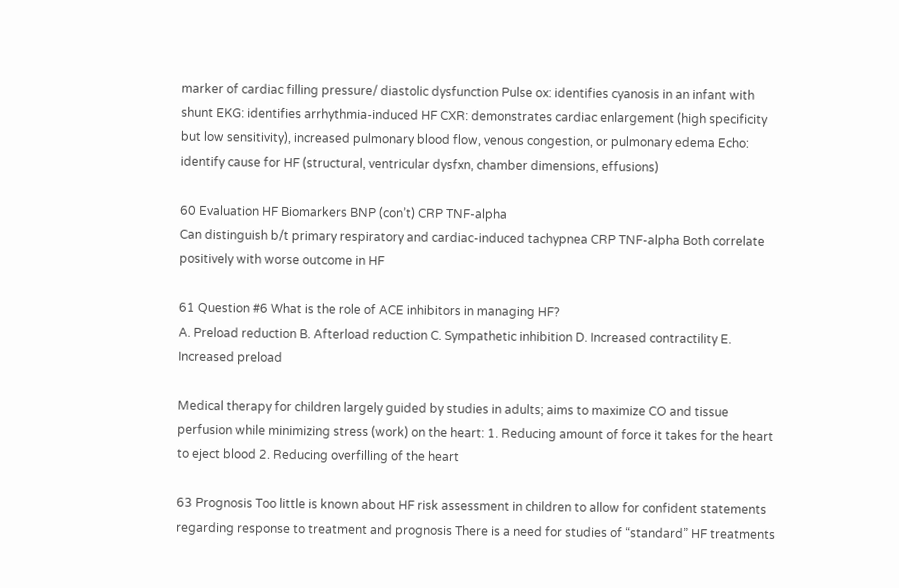marker of cardiac filling pressure/ diastolic dysfunction Pulse ox: identifies cyanosis in an infant with shunt EKG: identifies arrhythmia-induced HF CXR: demonstrates cardiac enlargement (high specificity but low sensitivity), increased pulmonary blood flow, venous congestion, or pulmonary edema Echo: identify cause for HF (structural, ventricular dysfxn, chamber dimensions, effusions)

60 Evaluation HF Biomarkers BNP (con’t) CRP TNF-alpha
Can distinguish b/t primary respiratory and cardiac-induced tachypnea CRP TNF-alpha Both correlate positively with worse outcome in HF

61 Question #6 What is the role of ACE inhibitors in managing HF?
A. Preload reduction B. Afterload reduction C. Sympathetic inhibition D. Increased contractility E. Increased preload

Medical therapy for children largely guided by studies in adults; aims to maximize CO and tissue perfusion while minimizing stress (work) on the heart: 1. Reducing amount of force it takes for the heart to eject blood 2. Reducing overfilling of the heart

63 Prognosis Too little is known about HF risk assessment in children to allow for confident statements regarding response to treatment and prognosis There is a need for studies of “standard” HF treatments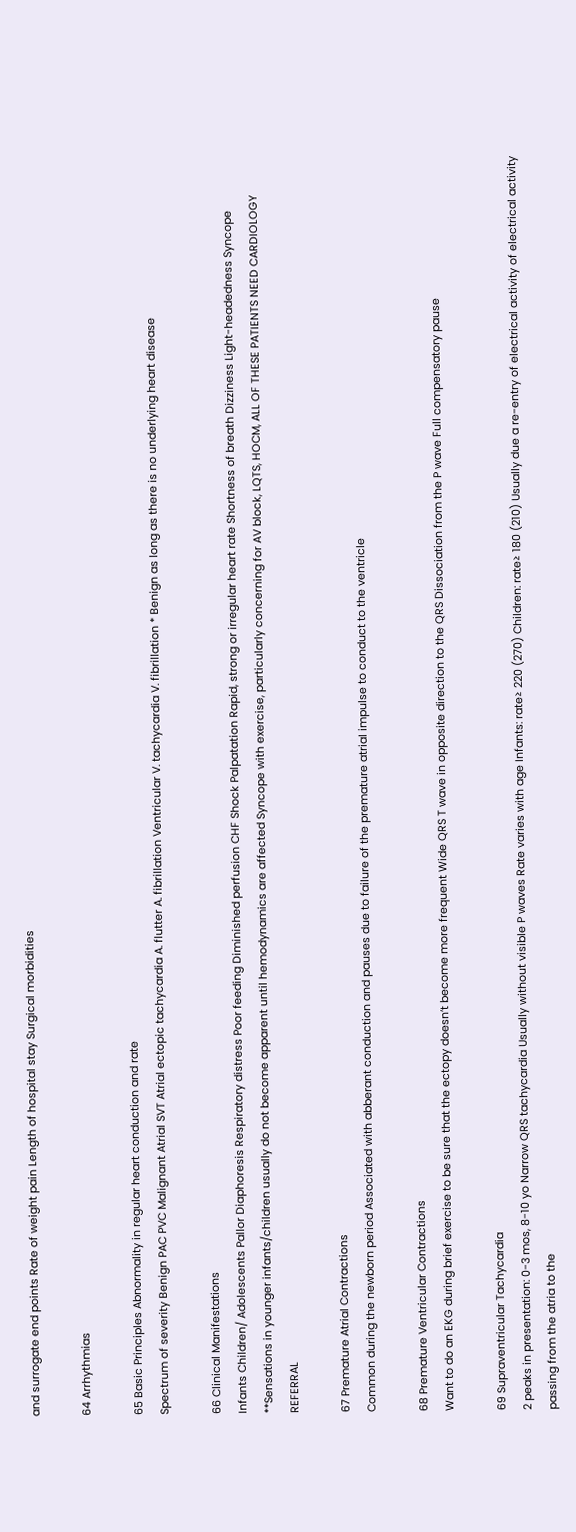and surrogate end points Rate of weight pain Length of hospital stay Surgical morbidities

64 Arrhythmias

65 Basic Principles Abnormality in regular heart conduction and rate
Spectrum of severity Benign PAC PVC Malignant Atrial SVT Atrial ectopic tachycardia A. flutter A. fibrillation Ventricular V. tachycardia V. fibrillation * Benign as long as there is no underlying heart disease

66 Clinical Manifestations
Infants Children/ Adolescents Pallor Diaphoresis Respiratory distress Poor feeding Diminished perfusion CHF Shock Palpatation Rapid, strong or irregular heart rate Shortness of breath Dizziness Light-headedness Syncope **Sensations in younger infants/children usually do not become apparent until hemodynamics are affected Syncope with exercise, particularly concerning for AV block, LQTS, HOCM, ALL OF THESE PATIENTS NEED CARDIOLOGY REFERRAL

67 Premature Atrial Contractions
Common during the newborn period Associated with abberant conduction and pauses due to failure of the premature atrial impulse to conduct to the ventricle

68 Premature Ventricular Contractions
Want to do an EKG during brief exercise to be sure that the ectopy doesn’t become more frequent Wide QRS T wave in opposite direction to the QRS Dissociation from the P wave Full compensatory pause

69 Supraventricular Tachycardia
2 peaks in presentation: 0-3 mos, 8-10 yo Narrow QRS tachycardia Usually without visible P waves Rate varies with age Infants: rate≥ 220 (270) Children: rate≥ 180 (210) Usually due a re-entry of electrical activity of electrical activity passing from the atria to the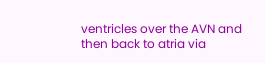ventricles over the AVN and then back to atria via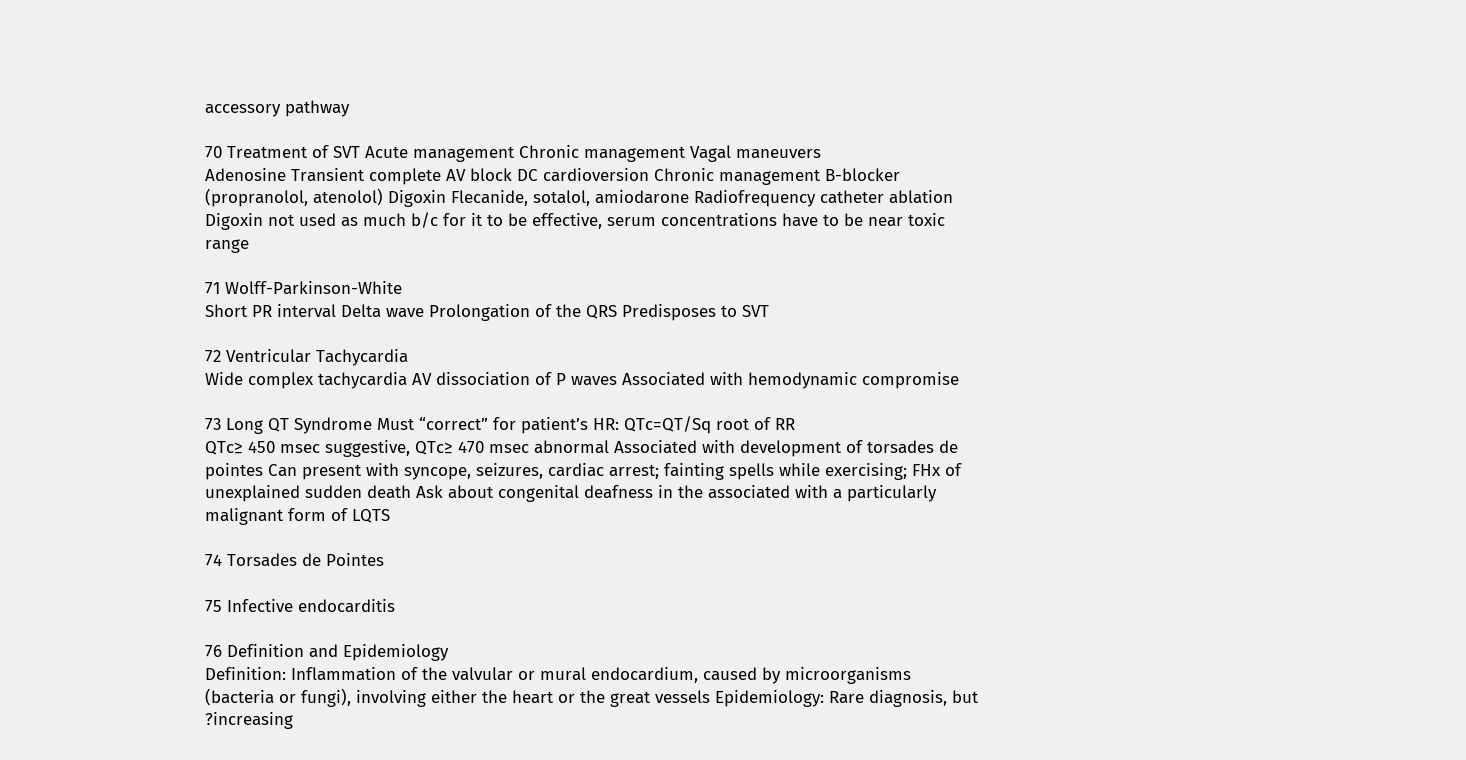accessory pathway

70 Treatment of SVT Acute management Chronic management Vagal maneuvers
Adenosine Transient complete AV block DC cardioversion Chronic management B-blocker (propranolol, atenolol) Digoxin Flecanide, sotalol, amiodarone Radiofrequency catheter ablation Digoxin not used as much b/c for it to be effective, serum concentrations have to be near toxic range

71 Wolff-Parkinson-White
Short PR interval Delta wave Prolongation of the QRS Predisposes to SVT

72 Ventricular Tachycardia
Wide complex tachycardia AV dissociation of P waves Associated with hemodynamic compromise

73 Long QT Syndrome Must “correct” for patient’s HR: QTc=QT/Sq root of RR
QTc≥ 450 msec suggestive, QTc≥ 470 msec abnormal Associated with development of torsades de pointes Can present with syncope, seizures, cardiac arrest; fainting spells while exercising; FHx of unexplained sudden death Ask about congenital deafness in the associated with a particularly malignant form of LQTS

74 Torsades de Pointes

75 Infective endocarditis

76 Definition and Epidemiology
Definition: Inflammation of the valvular or mural endocardium, caused by microorganisms (bacteria or fungi), involving either the heart or the great vessels Epidemiology: Rare diagnosis, but ?increasing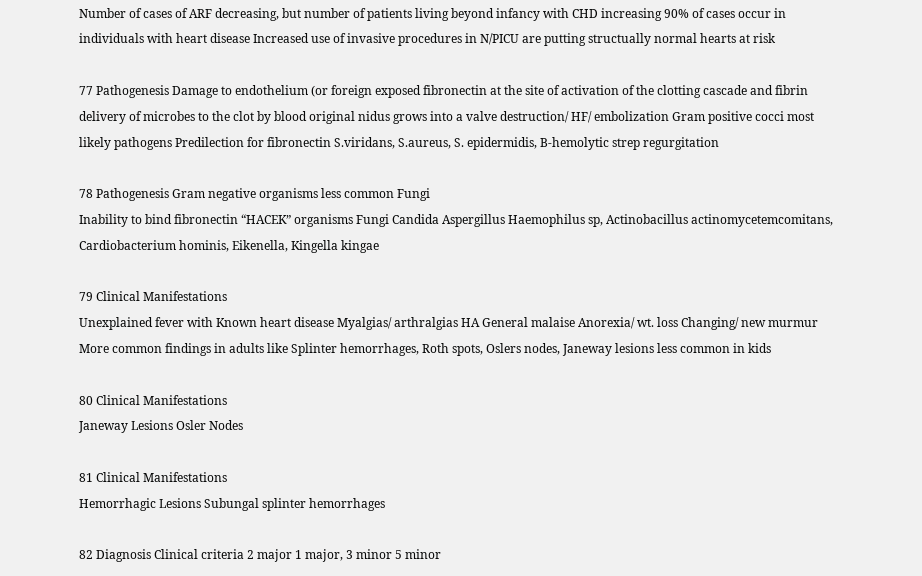Number of cases of ARF decreasing, but number of patients living beyond infancy with CHD increasing 90% of cases occur in individuals with heart disease Increased use of invasive procedures in N/PICU are putting structually normal hearts at risk

77 Pathogenesis Damage to endothelium (or foreign exposed fibronectin at the site of activation of the clotting cascade and fibrin delivery of microbes to the clot by blood original nidus grows into a valve destruction/ HF/ embolization Gram positive cocci most likely pathogens Predilection for fibronectin S.viridans, S.aureus, S. epidermidis, B-hemolytic strep regurgitation

78 Pathogenesis Gram negative organisms less common Fungi
Inability to bind fibronectin “HACEK” organisms Fungi Candida Aspergillus Haemophilus sp, Actinobacillus actinomycetemcomitans, Cardiobacterium hominis, Eikenella, Kingella kingae

79 Clinical Manifestations
Unexplained fever with Known heart disease Myalgias/ arthralgias HA General malaise Anorexia/ wt. loss Changing/ new murmur More common findings in adults like Splinter hemorrhages, Roth spots, Oslers nodes, Janeway lesions less common in kids

80 Clinical Manifestations
Janeway Lesions Osler Nodes

81 Clinical Manifestations
Hemorrhagic Lesions Subungal splinter hemorrhages

82 Diagnosis Clinical criteria 2 major 1 major, 3 minor 5 minor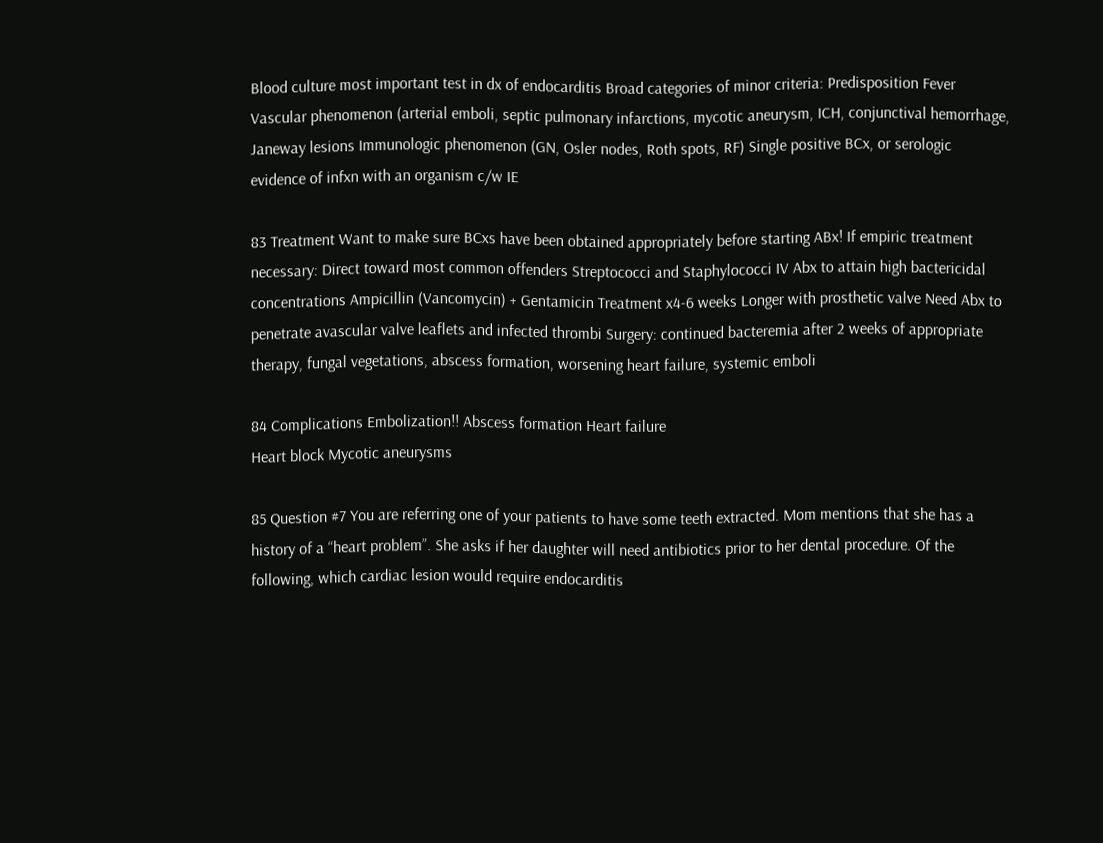Blood culture most important test in dx of endocarditis Broad categories of minor criteria: Predisposition Fever Vascular phenomenon (arterial emboli, septic pulmonary infarctions, mycotic aneurysm, ICH, conjunctival hemorrhage, Janeway lesions Immunologic phenomenon (GN, Osler nodes, Roth spots, RF) Single positive BCx, or serologic evidence of infxn with an organism c/w IE

83 Treatment Want to make sure BCxs have been obtained appropriately before starting ABx! If empiric treatment necessary: Direct toward most common offenders Streptococci and Staphylococci IV Abx to attain high bactericidal concentrations Ampicillin (Vancomycin) + Gentamicin Treatment x4-6 weeks Longer with prosthetic valve Need Abx to penetrate avascular valve leaflets and infected thrombi Surgery: continued bacteremia after 2 weeks of appropriate therapy, fungal vegetations, abscess formation, worsening heart failure, systemic emboli

84 Complications Embolization!! Abscess formation Heart failure
Heart block Mycotic aneurysms

85 Question #7 You are referring one of your patients to have some teeth extracted. Mom mentions that she has a history of a “heart problem”. She asks if her daughter will need antibiotics prior to her dental procedure. Of the following, which cardiac lesion would require endocarditis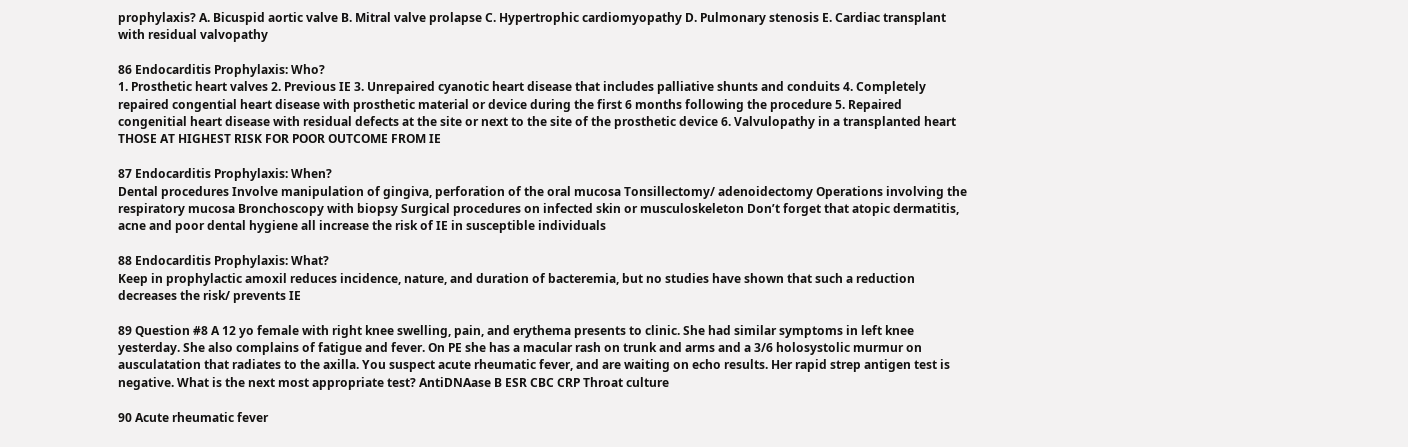prophylaxis? A. Bicuspid aortic valve B. Mitral valve prolapse C. Hypertrophic cardiomyopathy D. Pulmonary stenosis E. Cardiac transplant with residual valvopathy

86 Endocarditis Prophylaxis: Who?
1. Prosthetic heart valves 2. Previous IE 3. Unrepaired cyanotic heart disease that includes palliative shunts and conduits 4. Completely repaired congential heart disease with prosthetic material or device during the first 6 months following the procedure 5. Repaired congenitial heart disease with residual defects at the site or next to the site of the prosthetic device 6. Valvulopathy in a transplanted heart THOSE AT HIGHEST RISK FOR POOR OUTCOME FROM IE

87 Endocarditis Prophylaxis: When?
Dental procedures Involve manipulation of gingiva, perforation of the oral mucosa Tonsillectomy/ adenoidectomy Operations involving the respiratory mucosa Bronchoscopy with biopsy Surgical procedures on infected skin or musculoskeleton Don’t forget that atopic dermatitis, acne and poor dental hygiene all increase the risk of IE in susceptible individuals

88 Endocarditis Prophylaxis: What?
Keep in prophylactic amoxil reduces incidence, nature, and duration of bacteremia, but no studies have shown that such a reduction decreases the risk/ prevents IE

89 Question #8 A 12 yo female with right knee swelling, pain, and erythema presents to clinic. She had similar symptoms in left knee yesterday. She also complains of fatigue and fever. On PE she has a macular rash on trunk and arms and a 3/6 holosystolic murmur on ausculatation that radiates to the axilla. You suspect acute rheumatic fever, and are waiting on echo results. Her rapid strep antigen test is negative. What is the next most appropriate test? AntiDNAase B ESR CBC CRP Throat culture

90 Acute rheumatic fever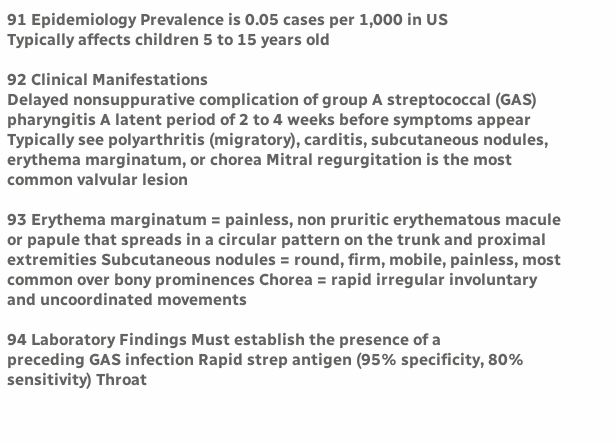91 Epidemiology Prevalence is 0.05 cases per 1,000 in US
Typically affects children 5 to 15 years old

92 Clinical Manifestations
Delayed nonsuppurative complication of group A streptococcal (GAS) pharyngitis A latent period of 2 to 4 weeks before symptoms appear Typically see polyarthritis (migratory), carditis, subcutaneous nodules, erythema marginatum, or chorea Mitral regurgitation is the most common valvular lesion

93 Erythema marginatum = painless, non pruritic erythematous macule or papule that spreads in a circular pattern on the trunk and proximal extremities Subcutaneous nodules = round, firm, mobile, painless, most common over bony prominences Chorea = rapid irregular involuntary and uncoordinated movements

94 Laboratory Findings Must establish the presence of a
preceding GAS infection Rapid strep antigen (95% specificity, 80% sensitivity) Throat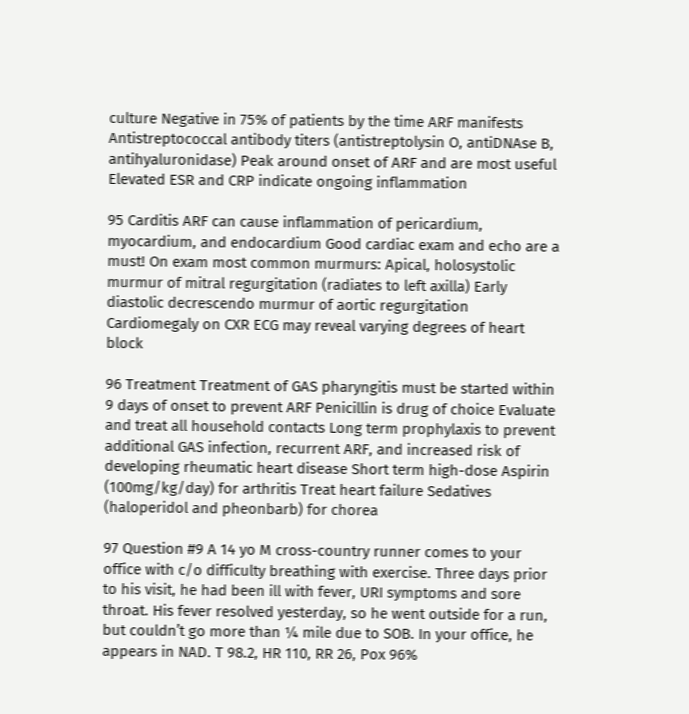culture Negative in 75% of patients by the time ARF manifests Antistreptococcal antibody titers (antistreptolysin O, antiDNAse B, antihyaluronidase) Peak around onset of ARF and are most useful Elevated ESR and CRP indicate ongoing inflammation

95 Carditis ARF can cause inflammation of pericardium, myocardium, and endocardium Good cardiac exam and echo are a must! On exam most common murmurs: Apical, holosystolic murmur of mitral regurgitation (radiates to left axilla) Early diastolic decrescendo murmur of aortic regurgitation Cardiomegaly on CXR ECG may reveal varying degrees of heart block

96 Treatment Treatment of GAS pharyngitis must be started within 9 days of onset to prevent ARF Penicillin is drug of choice Evaluate and treat all household contacts Long term prophylaxis to prevent additional GAS infection, recurrent ARF, and increased risk of developing rheumatic heart disease Short term high-dose Aspirin (100mg/kg/day) for arthritis Treat heart failure Sedatives (haloperidol and pheonbarb) for chorea

97 Question #9 A 14 yo M cross-country runner comes to your office with c/o difficulty breathing with exercise. Three days prior to his visit, he had been ill with fever, URI symptoms and sore throat. His fever resolved yesterday, so he went outside for a run, but couldn’t go more than ¼ mile due to SOB. In your office, he appears in NAD. T 98.2, HR 110, RR 26, Pox 96%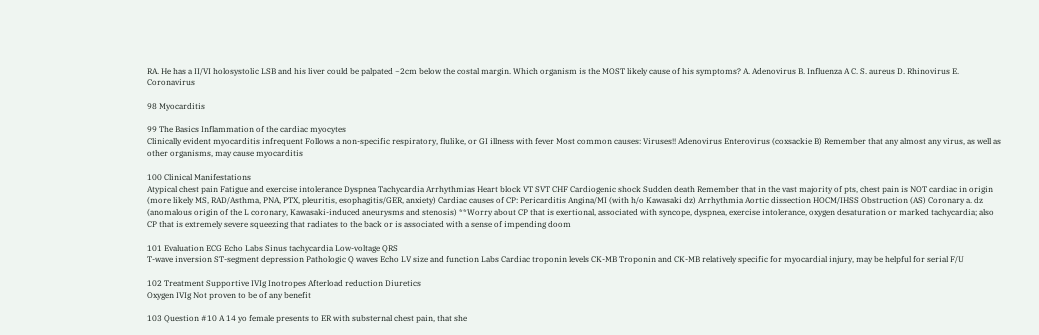RA. He has a II/VI holosystolic LSB and his liver could be palpated ~2cm below the costal margin. Which organism is the MOST likely cause of his symptoms? A. Adenovirus B. Influenza A C. S. aureus D. Rhinovirus E. Coronavirus

98 Myocarditis

99 The Basics Inflammation of the cardiac myocytes
Clinically evident myocarditis infrequent Follows a non-specific respiratory, flulike, or GI illness with fever Most common causes: Viruses!! Adenovirus Enterovirus (coxsackie B) Remember that any almost any virus, as well as other organisms, may cause myocarditis

100 Clinical Manifestations
Atypical chest pain Fatigue and exercise intolerance Dyspnea Tachycardia Arrhythmias Heart block VT SVT CHF Cardiogenic shock Sudden death Remember that in the vast majority of pts, chest pain is NOT cardiac in origin (more likely MS, RAD/Asthma, PNA, PTX, pleuritis, esophagitis/GER, anxiety) Cardiac causes of CP: Pericarditis Angina/MI (with h/o Kawasaki dz) Arrhythmia Aortic dissection HOCM/IHSS Obstruction (AS) Coronary a. dz (anomalous origin of the L coronary, Kawasaki-induced aneurysms and stenosis) **Worry about CP that is exertional, associated with syncope, dyspnea, exercise intolerance, oxygen desaturation or marked tachycardia; also CP that is extremely severe squeezing that radiates to the back or is associated with a sense of impending doom

101 Evaluation ECG Echo Labs Sinus tachycardia Low-voltage QRS
T-wave inversion ST-segment depression Pathologic Q waves Echo LV size and function Labs Cardiac troponin levels CK-MB Troponin and CK-MB relatively specific for myocardial injury, may be helpful for serial F/U

102 Treatment Supportive IVIg Inotropes Afterload reduction Diuretics
Oxygen IVIg Not proven to be of any benefit

103 Question #10 A 14 yo female presents to ER with substernal chest pain, that she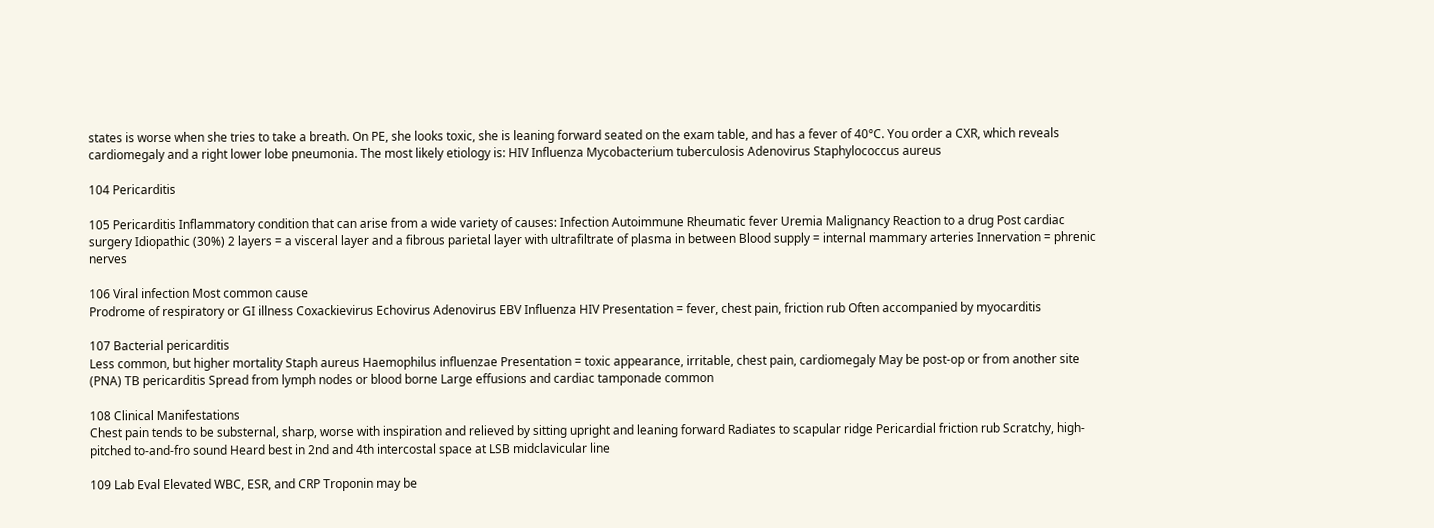states is worse when she tries to take a breath. On PE, she looks toxic, she is leaning forward seated on the exam table, and has a fever of 40°C. You order a CXR, which reveals cardiomegaly and a right lower lobe pneumonia. The most likely etiology is: HIV Influenza Mycobacterium tuberculosis Adenovirus Staphylococcus aureus

104 Pericarditis

105 Pericarditis Inflammatory condition that can arise from a wide variety of causes: Infection Autoimmune Rheumatic fever Uremia Malignancy Reaction to a drug Post cardiac surgery Idiopathic (30%) 2 layers = a visceral layer and a fibrous parietal layer with ultrafiltrate of plasma in between Blood supply = internal mammary arteries Innervation = phrenic nerves

106 Viral infection Most common cause
Prodrome of respiratory or GI illness Coxackievirus Echovirus Adenovirus EBV Influenza HIV Presentation = fever, chest pain, friction rub Often accompanied by myocarditis

107 Bacterial pericarditis
Less common, but higher mortality Staph aureus Haemophilus influenzae Presentation = toxic appearance, irritable, chest pain, cardiomegaly May be post-op or from another site (PNA) TB pericarditis Spread from lymph nodes or blood borne Large effusions and cardiac tamponade common

108 Clinical Manifestations
Chest pain tends to be substernal, sharp, worse with inspiration and relieved by sitting upright and leaning forward Radiates to scapular ridge Pericardial friction rub Scratchy, high-pitched to-and-fro sound Heard best in 2nd and 4th intercostal space at LSB midclavicular line

109 Lab Eval Elevated WBC, ESR, and CRP Troponin may be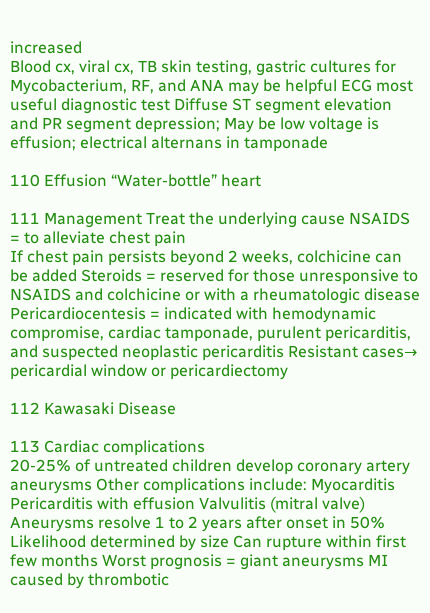increased
Blood cx, viral cx, TB skin testing, gastric cultures for Mycobacterium, RF, and ANA may be helpful ECG most useful diagnostic test Diffuse ST segment elevation and PR segment depression; May be low voltage is effusion; electrical alternans in tamponade

110 Effusion “Water-bottle” heart

111 Management Treat the underlying cause NSAIDS = to alleviate chest pain
If chest pain persists beyond 2 weeks, colchicine can be added Steroids = reserved for those unresponsive to NSAIDS and colchicine or with a rheumatologic disease Pericardiocentesis = indicated with hemodynamic compromise, cardiac tamponade, purulent pericarditis, and suspected neoplastic pericarditis Resistant cases→ pericardial window or pericardiectomy

112 Kawasaki Disease

113 Cardiac complications
20-25% of untreated children develop coronary artery aneurysms Other complications include: Myocarditis Pericarditis with effusion Valvulitis (mitral valve) Aneurysms resolve 1 to 2 years after onset in 50% Likelihood determined by size Can rupture within first few months Worst prognosis = giant aneurysms MI caused by thrombotic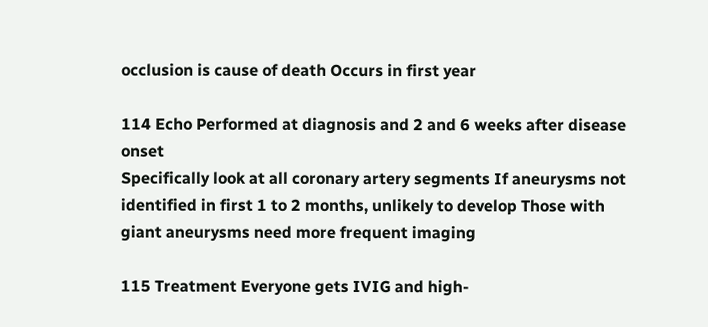occlusion is cause of death Occurs in first year

114 Echo Performed at diagnosis and 2 and 6 weeks after disease onset
Specifically look at all coronary artery segments If aneurysms not identified in first 1 to 2 months, unlikely to develop Those with giant aneurysms need more frequent imaging

115 Treatment Everyone gets IVIG and high-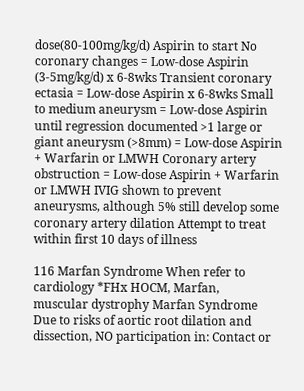dose(80-100mg/kg/d) Aspirin to start No coronary changes = Low-dose Aspirin (3-5mg/kg/d) x 6-8wks Transient coronary ectasia = Low-dose Aspirin x 6-8wks Small to medium aneurysm = Low-dose Aspirin until regression documented >1 large or giant aneurysm (>8mm) = Low-dose Aspirin + Warfarin or LMWH Coronary artery obstruction = Low-dose Aspirin + Warfarin or LMWH IVIG shown to prevent aneurysms, although 5% still develop some coronary artery dilation Attempt to treat within first 10 days of illness

116 Marfan Syndrome When refer to cardiology *FHx HOCM, Marfan,
muscular dystrophy Marfan Syndrome Due to risks of aortic root dilation and dissection, NO participation in: Contact or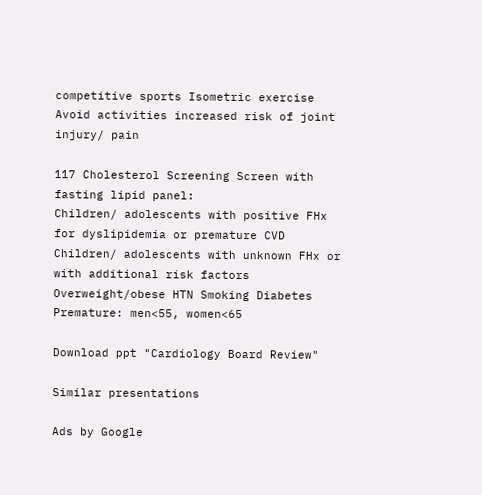competitive sports Isometric exercise Avoid activities increased risk of joint injury/ pain

117 Cholesterol Screening Screen with fasting lipid panel:
Children/ adolescents with positive FHx for dyslipidemia or premature CVD Children/ adolescents with unknown FHx or with additional risk factors Overweight/obese HTN Smoking Diabetes Premature: men<55, women<65

Download ppt "Cardiology Board Review"

Similar presentations

Ads by Google